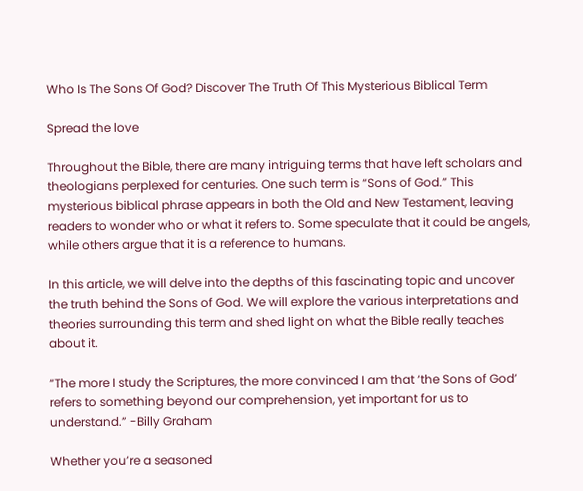Who Is The Sons Of God? Discover The Truth Of This Mysterious Biblical Term

Spread the love

Throughout the Bible, there are many intriguing terms that have left scholars and theologians perplexed for centuries. One such term is “Sons of God.” This mysterious biblical phrase appears in both the Old and New Testament, leaving readers to wonder who or what it refers to. Some speculate that it could be angels, while others argue that it is a reference to humans.

In this article, we will delve into the depths of this fascinating topic and uncover the truth behind the Sons of God. We will explore the various interpretations and theories surrounding this term and shed light on what the Bible really teaches about it.

“The more I study the Scriptures, the more convinced I am that ‘the Sons of God’ refers to something beyond our comprehension, yet important for us to understand.” -Billy Graham

Whether you’re a seasoned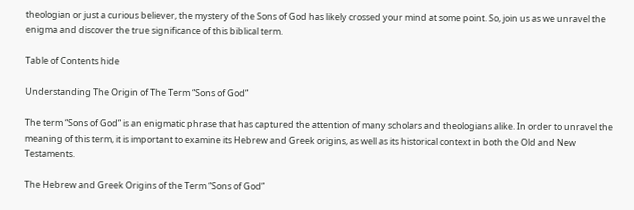theologian or just a curious believer, the mystery of the Sons of God has likely crossed your mind at some point. So, join us as we unravel the enigma and discover the true significance of this biblical term.

Table of Contents hide

Understanding The Origin of The Term “Sons of God”

The term “Sons of God” is an enigmatic phrase that has captured the attention of many scholars and theologians alike. In order to unravel the meaning of this term, it is important to examine its Hebrew and Greek origins, as well as its historical context in both the Old and New Testaments.

The Hebrew and Greek Origins of the Term “Sons of God”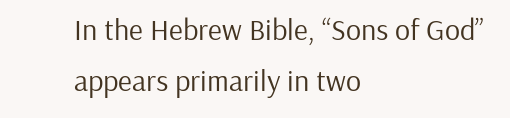In the Hebrew Bible, “Sons of God” appears primarily in two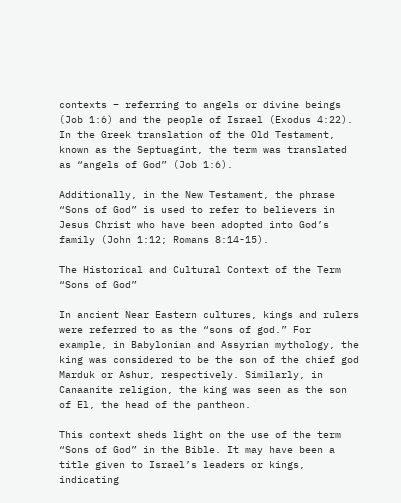contexts – referring to angels or divine beings (Job 1:6) and the people of Israel (Exodus 4:22). In the Greek translation of the Old Testament, known as the Septuagint, the term was translated as “angels of God” (Job 1:6).

Additionally, in the New Testament, the phrase “Sons of God” is used to refer to believers in Jesus Christ who have been adopted into God’s family (John 1:12; Romans 8:14-15).

The Historical and Cultural Context of the Term “Sons of God”

In ancient Near Eastern cultures, kings and rulers were referred to as the “sons of god.” For example, in Babylonian and Assyrian mythology, the king was considered to be the son of the chief god Marduk or Ashur, respectively. Similarly, in Canaanite religion, the king was seen as the son of El, the head of the pantheon.

This context sheds light on the use of the term “Sons of God” in the Bible. It may have been a title given to Israel’s leaders or kings, indicating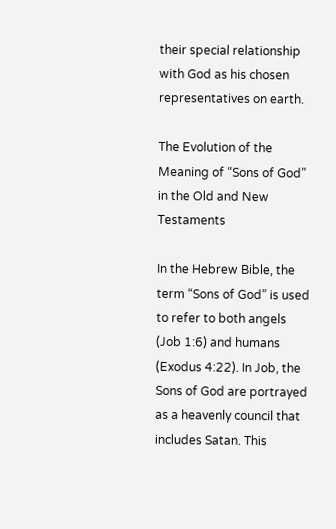their special relationship with God as his chosen representatives on earth.

The Evolution of the Meaning of “Sons of God” in the Old and New Testaments

In the Hebrew Bible, the term “Sons of God” is used to refer to both angels (Job 1:6) and humans (Exodus 4:22). In Job, the Sons of God are portrayed as a heavenly council that includes Satan. This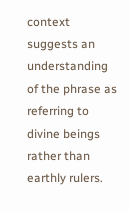context suggests an understanding of the phrase as referring to divine beings rather than earthly rulers.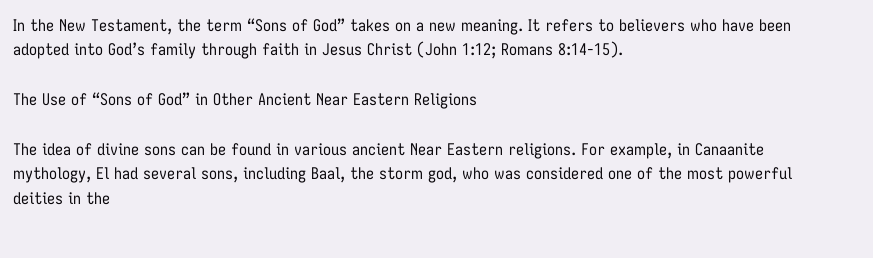In the New Testament, the term “Sons of God” takes on a new meaning. It refers to believers who have been adopted into God’s family through faith in Jesus Christ (John 1:12; Romans 8:14-15).

The Use of “Sons of God” in Other Ancient Near Eastern Religions

The idea of divine sons can be found in various ancient Near Eastern religions. For example, in Canaanite mythology, El had several sons, including Baal, the storm god, who was considered one of the most powerful deities in the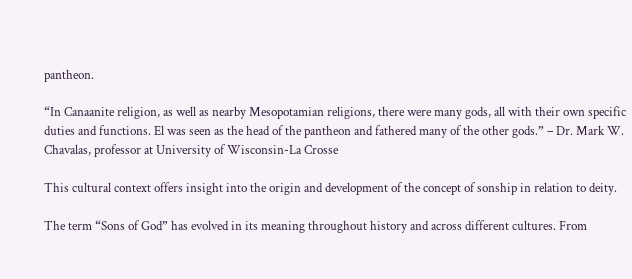pantheon.

“In Canaanite religion, as well as nearby Mesopotamian religions, there were many gods, all with their own specific duties and functions. El was seen as the head of the pantheon and fathered many of the other gods.” – Dr. Mark W. Chavalas, professor at University of Wisconsin-La Crosse

This cultural context offers insight into the origin and development of the concept of sonship in relation to deity.

The term “Sons of God” has evolved in its meaning throughout history and across different cultures. From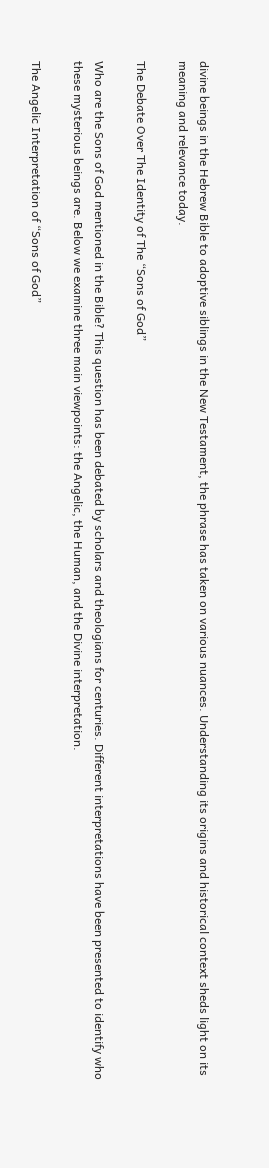divine beings in the Hebrew Bible to adoptive siblings in the New Testament, the phrase has taken on various nuances. Understanding its origins and historical context sheds light on its meaning and relevance today.

The Debate Over The Identity of The “Sons of God”

Who are the Sons of God mentioned in the Bible? This question has been debated by scholars and theologians for centuries. Different interpretations have been presented to identify who these mysterious beings are. Below we examine three main viewpoints: the Angelic, the Human, and the Divine interpretation.

The Angelic Interpretation of “Sons of God”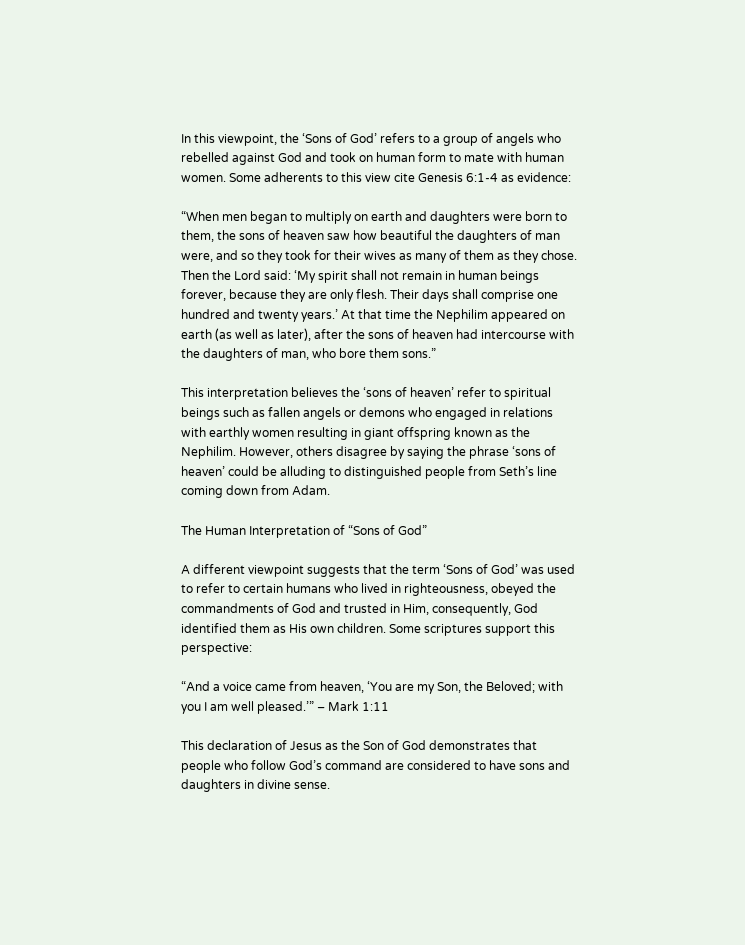In this viewpoint, the ‘Sons of God’ refers to a group of angels who rebelled against God and took on human form to mate with human women. Some adherents to this view cite Genesis 6:1-4 as evidence:

“When men began to multiply on earth and daughters were born to them, the sons of heaven saw how beautiful the daughters of man were, and so they took for their wives as many of them as they chose. Then the Lord said: ‘My spirit shall not remain in human beings forever, because they are only flesh. Their days shall comprise one hundred and twenty years.’ At that time the Nephilim appeared on earth (as well as later), after the sons of heaven had intercourse with the daughters of man, who bore them sons.”

This interpretation believes the ‘sons of heaven’ refer to spiritual beings such as fallen angels or demons who engaged in relations with earthly women resulting in giant offspring known as the Nephilim. However, others disagree by saying the phrase ‘sons of heaven’ could be alluding to distinguished people from Seth’s line coming down from Adam.

The Human Interpretation of “Sons of God”

A different viewpoint suggests that the term ‘Sons of God’ was used to refer to certain humans who lived in righteousness, obeyed the commandments of God and trusted in Him, consequently, God identified them as His own children. Some scriptures support this perspective:

“And a voice came from heaven, ‘You are my Son, the Beloved; with you I am well pleased.’” – Mark 1:11

This declaration of Jesus as the Son of God demonstrates that people who follow God’s command are considered to have sons and daughters in divine sense.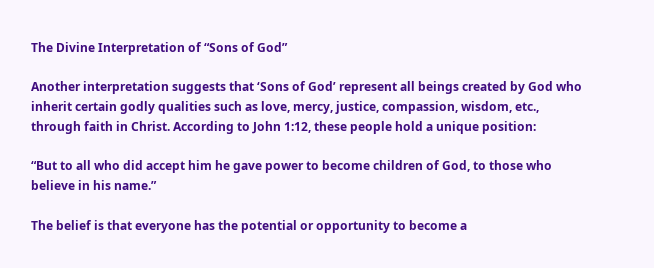The Divine Interpretation of “Sons of God”

Another interpretation suggests that ‘Sons of God’ represent all beings created by God who inherit certain godly qualities such as love, mercy, justice, compassion, wisdom, etc., through faith in Christ. According to John 1:12, these people hold a unique position:

“But to all who did accept him he gave power to become children of God, to those who believe in his name.”

The belief is that everyone has the potential or opportunity to become a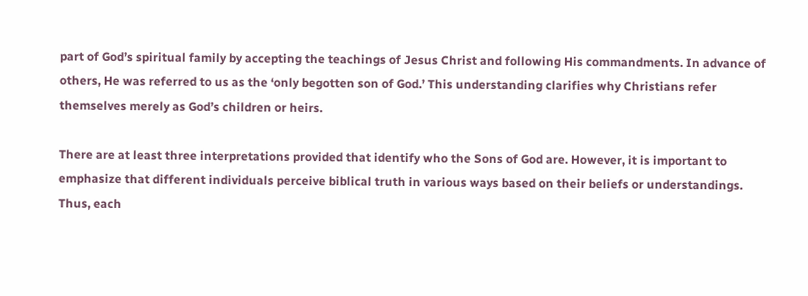part of God’s spiritual family by accepting the teachings of Jesus Christ and following His commandments. In advance of others, He was referred to us as the ‘only begotten son of God.’ This understanding clarifies why Christians refer themselves merely as God’s children or heirs.

There are at least three interpretations provided that identify who the Sons of God are. However, it is important to emphasize that different individuals perceive biblical truth in various ways based on their beliefs or understandings. Thus, each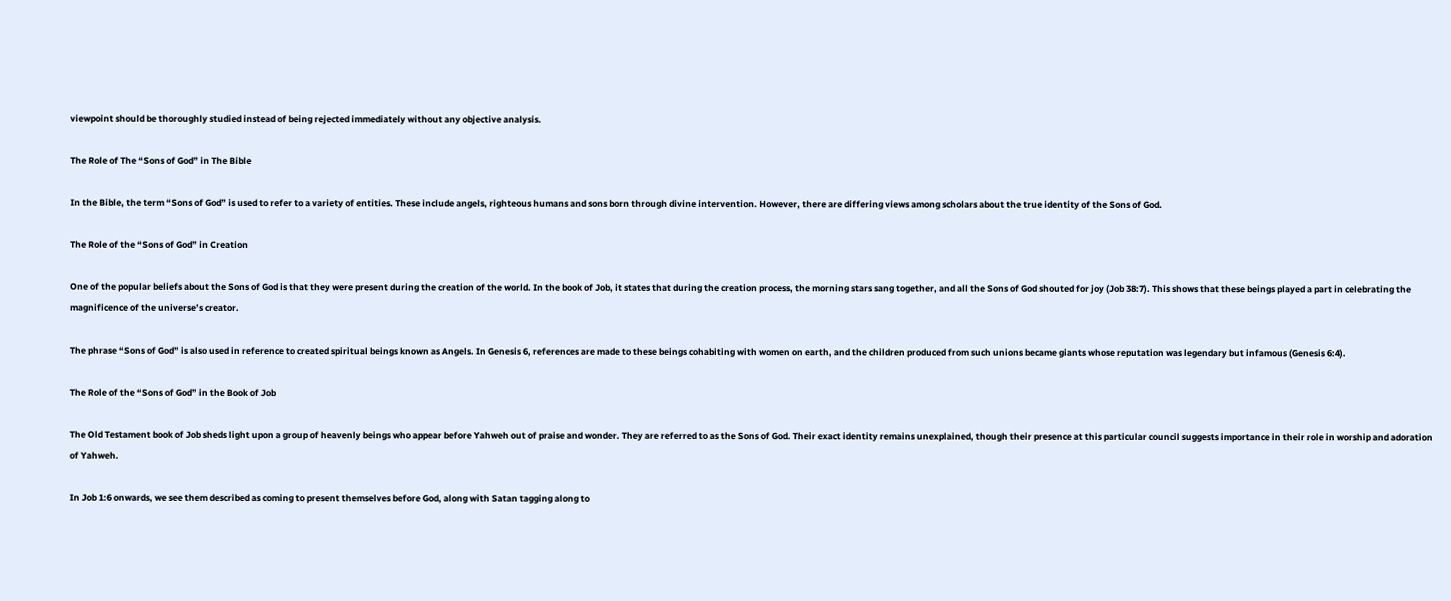viewpoint should be thoroughly studied instead of being rejected immediately without any objective analysis.

The Role of The “Sons of God” in The Bible

In the Bible, the term “Sons of God” is used to refer to a variety of entities. These include angels, righteous humans and sons born through divine intervention. However, there are differing views among scholars about the true identity of the Sons of God.

The Role of the “Sons of God” in Creation

One of the popular beliefs about the Sons of God is that they were present during the creation of the world. In the book of Job, it states that during the creation process, the morning stars sang together, and all the Sons of God shouted for joy (Job 38:7). This shows that these beings played a part in celebrating the magnificence of the universe’s creator.

The phrase “Sons of God” is also used in reference to created spiritual beings known as Angels. In Genesis 6, references are made to these beings cohabiting with women on earth, and the children produced from such unions became giants whose reputation was legendary but infamous (Genesis 6:4).

The Role of the “Sons of God” in the Book of Job

The Old Testament book of Job sheds light upon a group of heavenly beings who appear before Yahweh out of praise and wonder. They are referred to as the Sons of God. Their exact identity remains unexplained, though their presence at this particular council suggests importance in their role in worship and adoration of Yahweh.

In Job 1:6 onwards, we see them described as coming to present themselves before God, along with Satan tagging along to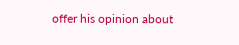offer his opinion about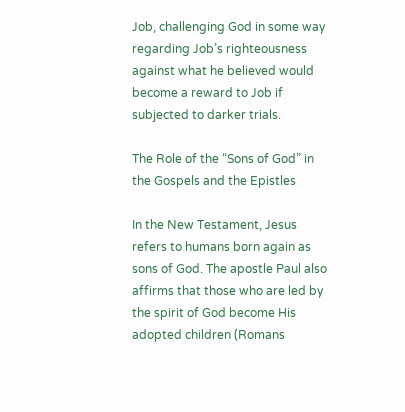Job, challenging God in some way regarding Job’s righteousness against what he believed would become a reward to Job if subjected to darker trials.

The Role of the “Sons of God” in the Gospels and the Epistles

In the New Testament, Jesus refers to humans born again as sons of God. The apostle Paul also affirms that those who are led by the spirit of God become His adopted children (Romans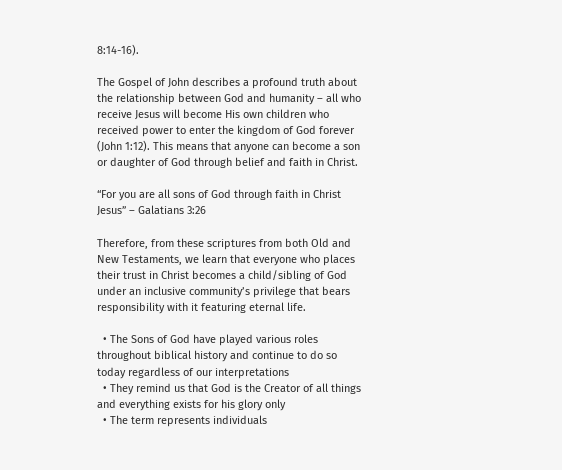8:14-16).

The Gospel of John describes a profound truth about the relationship between God and humanity – all who receive Jesus will become His own children who received power to enter the kingdom of God forever (John 1:12). This means that anyone can become a son or daughter of God through belief and faith in Christ.

“For you are all sons of God through faith in Christ Jesus” – Galatians 3:26

Therefore, from these scriptures from both Old and New Testaments, we learn that everyone who places their trust in Christ becomes a child/sibling of God under an inclusive community’s privilege that bears responsibility with it featuring eternal life.

  • The Sons of God have played various roles throughout biblical history and continue to do so today regardless of our interpretations
  • They remind us that God is the Creator of all things and everything exists for his glory only
  • The term represents individuals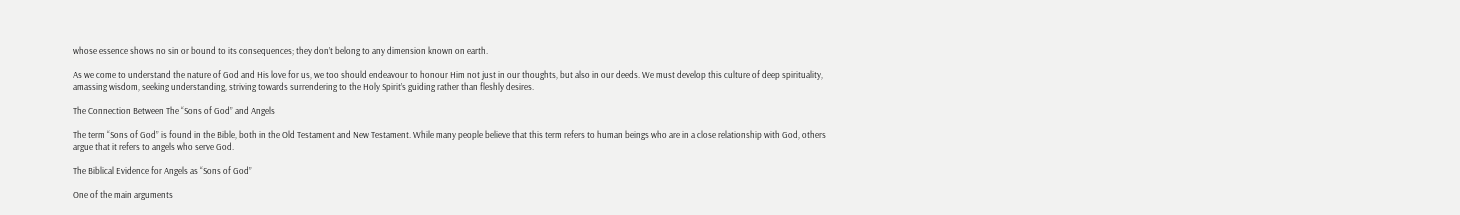whose essence shows no sin or bound to its consequences; they don’t belong to any dimension known on earth.

As we come to understand the nature of God and His love for us, we too should endeavour to honour Him not just in our thoughts, but also in our deeds. We must develop this culture of deep spirituality, amassing wisdom, seeking understanding, striving towards surrendering to the Holy Spirit’s guiding rather than fleshly desires.

The Connection Between The “Sons of God” and Angels

The term “Sons of God” is found in the Bible, both in the Old Testament and New Testament. While many people believe that this term refers to human beings who are in a close relationship with God, others argue that it refers to angels who serve God.

The Biblical Evidence for Angels as “Sons of God”

One of the main arguments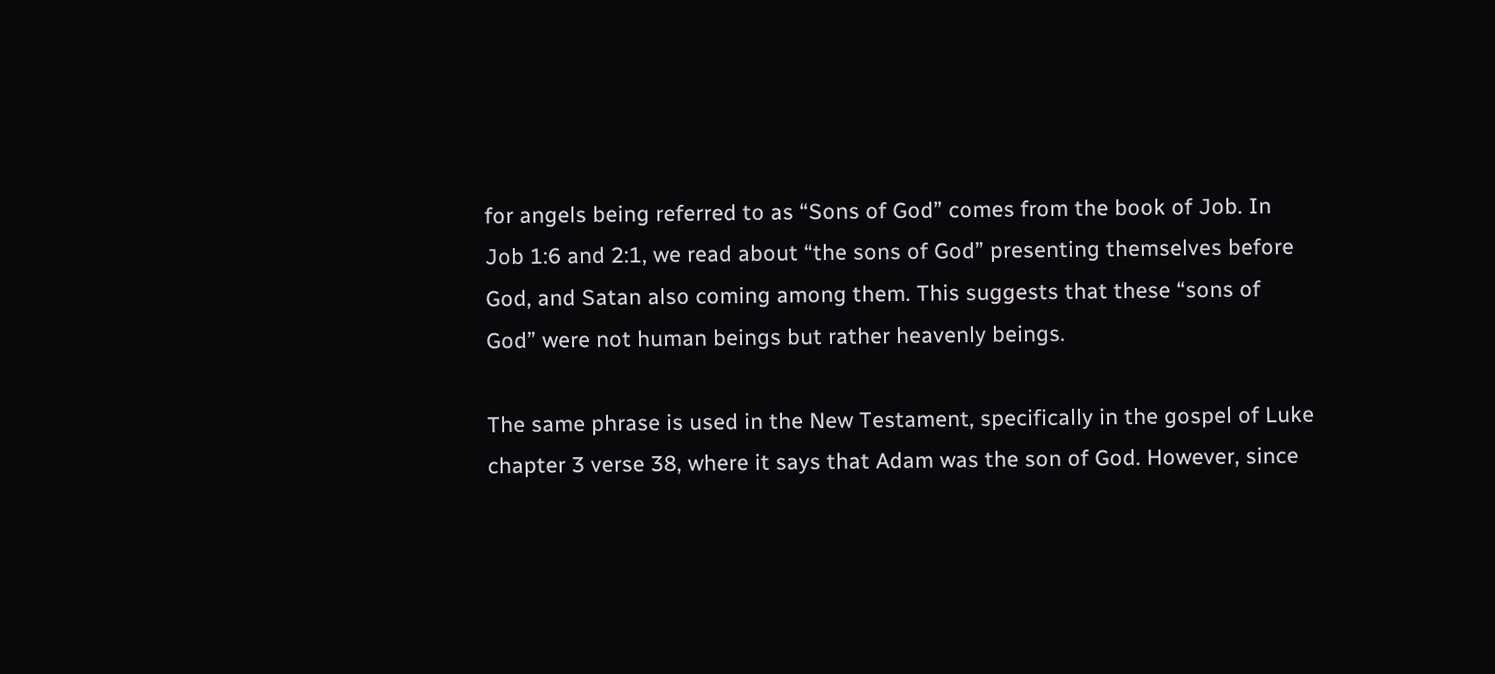for angels being referred to as “Sons of God” comes from the book of Job. In Job 1:6 and 2:1, we read about “the sons of God” presenting themselves before God, and Satan also coming among them. This suggests that these “sons of God” were not human beings but rather heavenly beings.

The same phrase is used in the New Testament, specifically in the gospel of Luke chapter 3 verse 38, where it says that Adam was the son of God. However, since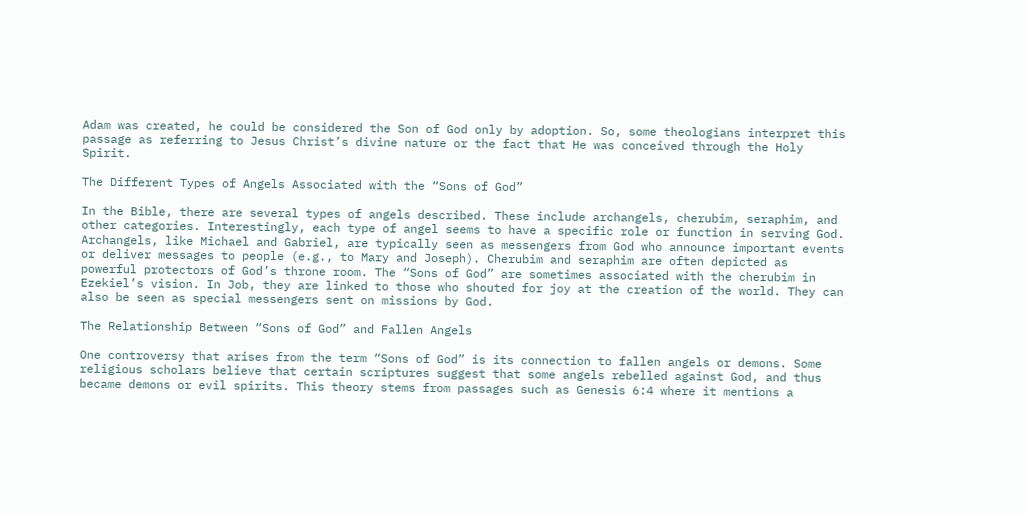Adam was created, he could be considered the Son of God only by adoption. So, some theologians interpret this passage as referring to Jesus Christ’s divine nature or the fact that He was conceived through the Holy Spirit.

The Different Types of Angels Associated with the “Sons of God”

In the Bible, there are several types of angels described. These include archangels, cherubim, seraphim, and other categories. Interestingly, each type of angel seems to have a specific role or function in serving God. Archangels, like Michael and Gabriel, are typically seen as messengers from God who announce important events or deliver messages to people (e.g., to Mary and Joseph). Cherubim and seraphim are often depicted as powerful protectors of God’s throne room. The “Sons of God” are sometimes associated with the cherubim in Ezekiel’s vision. In Job, they are linked to those who shouted for joy at the creation of the world. They can also be seen as special messengers sent on missions by God.

The Relationship Between “Sons of God” and Fallen Angels

One controversy that arises from the term “Sons of God” is its connection to fallen angels or demons. Some religious scholars believe that certain scriptures suggest that some angels rebelled against God, and thus became demons or evil spirits. This theory stems from passages such as Genesis 6:4 where it mentions a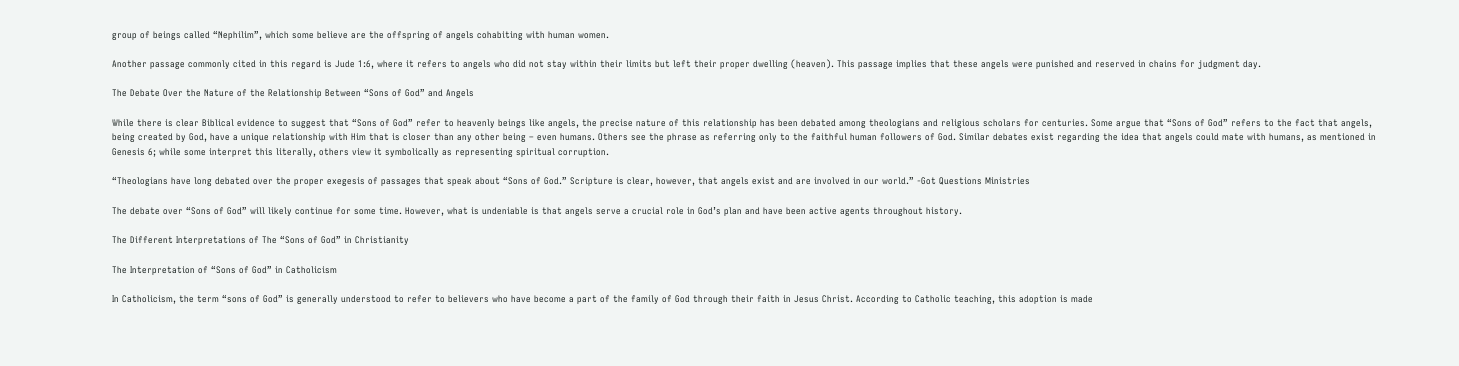group of beings called “Nephilim”, which some believe are the offspring of angels cohabiting with human women.

Another passage commonly cited in this regard is Jude 1:6, where it refers to angels who did not stay within their limits but left their proper dwelling (heaven). This passage implies that these angels were punished and reserved in chains for judgment day.

The Debate Over the Nature of the Relationship Between “Sons of God” and Angels

While there is clear Biblical evidence to suggest that “Sons of God” refer to heavenly beings like angels, the precise nature of this relationship has been debated among theologians and religious scholars for centuries. Some argue that “Sons of God” refers to the fact that angels, being created by God, have a unique relationship with Him that is closer than any other being – even humans. Others see the phrase as referring only to the faithful human followers of God. Similar debates exist regarding the idea that angels could mate with humans, as mentioned in Genesis 6; while some interpret this literally, others view it symbolically as representing spiritual corruption.

“Theologians have long debated over the proper exegesis of passages that speak about “Sons of God.” Scripture is clear, however, that angels exist and are involved in our world.” -Got Questions Ministries

The debate over “Sons of God” will likely continue for some time. However, what is undeniable is that angels serve a crucial role in God’s plan and have been active agents throughout history.

The Different Interpretations of The “Sons of God” in Christianity

The Interpretation of “Sons of God” in Catholicism

In Catholicism, the term “sons of God” is generally understood to refer to believers who have become a part of the family of God through their faith in Jesus Christ. According to Catholic teaching, this adoption is made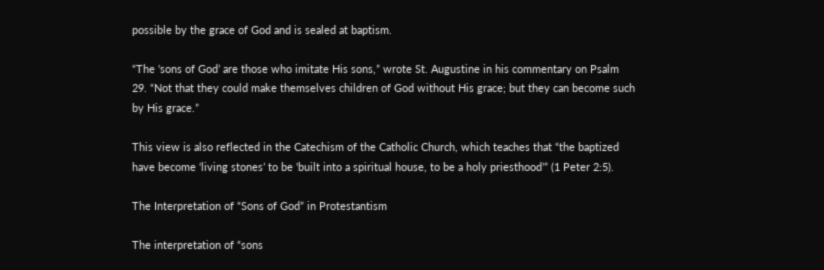possible by the grace of God and is sealed at baptism.

“The ‘sons of God’ are those who imitate His sons,” wrote St. Augustine in his commentary on Psalm 29. “Not that they could make themselves children of God without His grace; but they can become such by His grace.”

This view is also reflected in the Catechism of the Catholic Church, which teaches that “the baptized have become ‘living stones’ to be ‘built into a spiritual house, to be a holy priesthood’” (1 Peter 2:5).

The Interpretation of “Sons of God” in Protestantism

The interpretation of “sons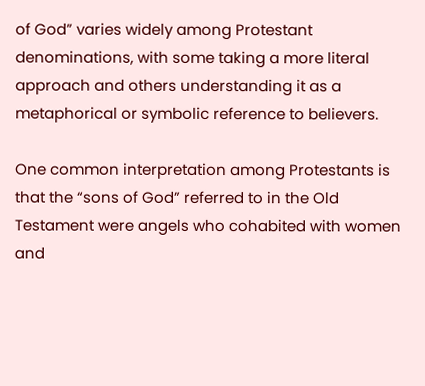of God” varies widely among Protestant denominations, with some taking a more literal approach and others understanding it as a metaphorical or symbolic reference to believers.

One common interpretation among Protestants is that the “sons of God” referred to in the Old Testament were angels who cohabited with women and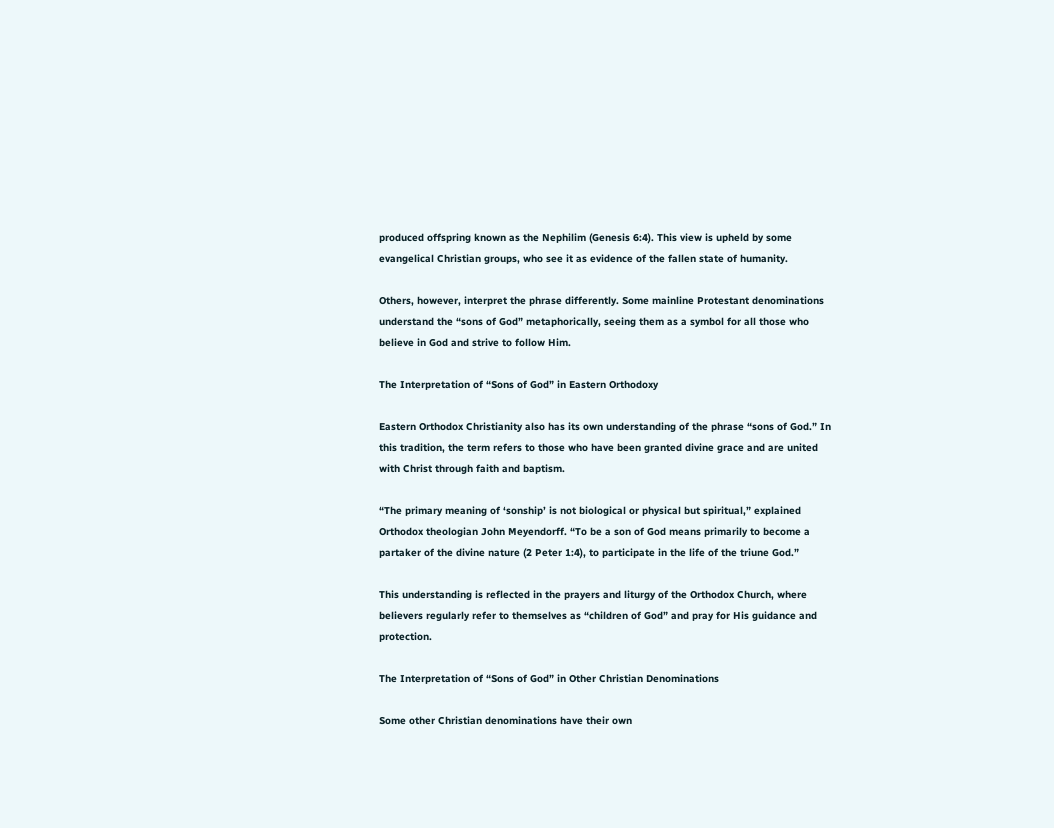produced offspring known as the Nephilim (Genesis 6:4). This view is upheld by some evangelical Christian groups, who see it as evidence of the fallen state of humanity.

Others, however, interpret the phrase differently. Some mainline Protestant denominations understand the “sons of God” metaphorically, seeing them as a symbol for all those who believe in God and strive to follow Him.

The Interpretation of “Sons of God” in Eastern Orthodoxy

Eastern Orthodox Christianity also has its own understanding of the phrase “sons of God.” In this tradition, the term refers to those who have been granted divine grace and are united with Christ through faith and baptism.

“The primary meaning of ‘sonship’ is not biological or physical but spiritual,” explained Orthodox theologian John Meyendorff. “To be a son of God means primarily to become a partaker of the divine nature (2 Peter 1:4), to participate in the life of the triune God.”

This understanding is reflected in the prayers and liturgy of the Orthodox Church, where believers regularly refer to themselves as “children of God” and pray for His guidance and protection.

The Interpretation of “Sons of God” in Other Christian Denominations

Some other Christian denominations have their own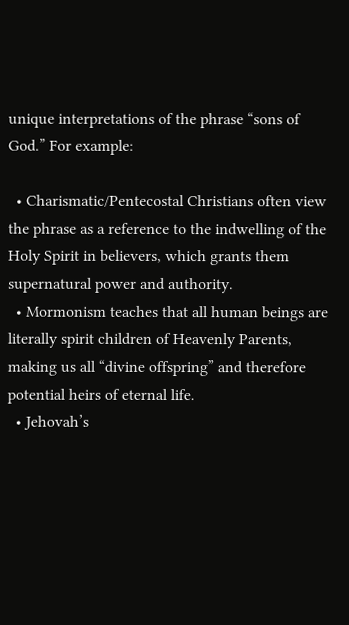unique interpretations of the phrase “sons of God.” For example:

  • Charismatic/Pentecostal Christians often view the phrase as a reference to the indwelling of the Holy Spirit in believers, which grants them supernatural power and authority.
  • Mormonism teaches that all human beings are literally spirit children of Heavenly Parents, making us all “divine offspring” and therefore potential heirs of eternal life.
  • Jehovah’s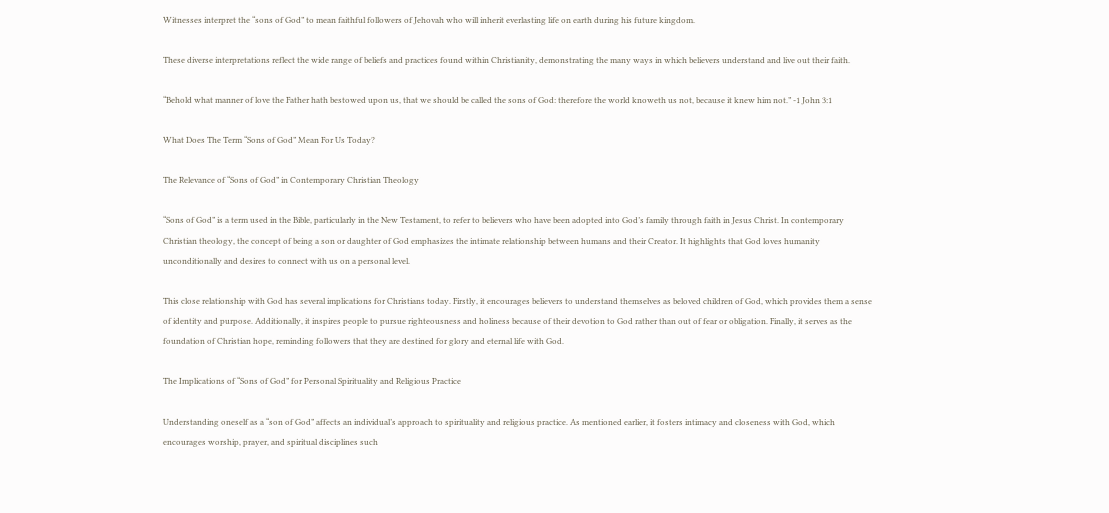Witnesses interpret the “sons of God” to mean faithful followers of Jehovah who will inherit everlasting life on earth during his future kingdom.

These diverse interpretations reflect the wide range of beliefs and practices found within Christianity, demonstrating the many ways in which believers understand and live out their faith.

“Behold what manner of love the Father hath bestowed upon us, that we should be called the sons of God: therefore the world knoweth us not, because it knew him not.” -1 John 3:1

What Does The Term “Sons of God” Mean For Us Today?

The Relevance of “Sons of God” in Contemporary Christian Theology

“Sons of God” is a term used in the Bible, particularly in the New Testament, to refer to believers who have been adopted into God’s family through faith in Jesus Christ. In contemporary Christian theology, the concept of being a son or daughter of God emphasizes the intimate relationship between humans and their Creator. It highlights that God loves humanity unconditionally and desires to connect with us on a personal level.

This close relationship with God has several implications for Christians today. Firstly, it encourages believers to understand themselves as beloved children of God, which provides them a sense of identity and purpose. Additionally, it inspires people to pursue righteousness and holiness because of their devotion to God rather than out of fear or obligation. Finally, it serves as the foundation of Christian hope, reminding followers that they are destined for glory and eternal life with God.

The Implications of “Sons of God” for Personal Spirituality and Religious Practice

Understanding oneself as a “son of God” affects an individual’s approach to spirituality and religious practice. As mentioned earlier, it fosters intimacy and closeness with God, which encourages worship, prayer, and spiritual disciplines such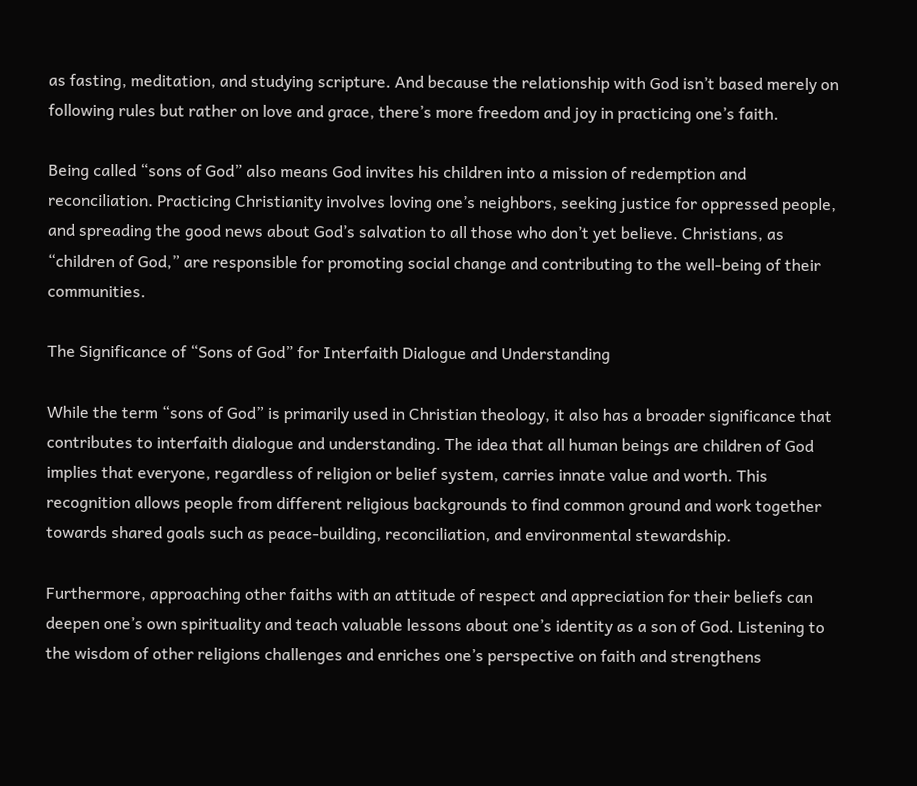as fasting, meditation, and studying scripture. And because the relationship with God isn’t based merely on following rules but rather on love and grace, there’s more freedom and joy in practicing one’s faith.

Being called “sons of God” also means God invites his children into a mission of redemption and reconciliation. Practicing Christianity involves loving one’s neighbors, seeking justice for oppressed people, and spreading the good news about God’s salvation to all those who don’t yet believe. Christians, as “children of God,” are responsible for promoting social change and contributing to the well-being of their communities.

The Significance of “Sons of God” for Interfaith Dialogue and Understanding

While the term “sons of God” is primarily used in Christian theology, it also has a broader significance that contributes to interfaith dialogue and understanding. The idea that all human beings are children of God implies that everyone, regardless of religion or belief system, carries innate value and worth. This recognition allows people from different religious backgrounds to find common ground and work together towards shared goals such as peace-building, reconciliation, and environmental stewardship.

Furthermore, approaching other faiths with an attitude of respect and appreciation for their beliefs can deepen one’s own spirituality and teach valuable lessons about one’s identity as a son of God. Listening to the wisdom of other religions challenges and enriches one’s perspective on faith and strengthens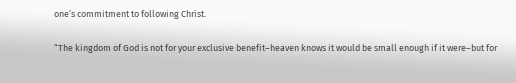one’s commitment to following Christ.

“The kingdom of God is not for your exclusive benefit–heaven knows it would be small enough if it were–but for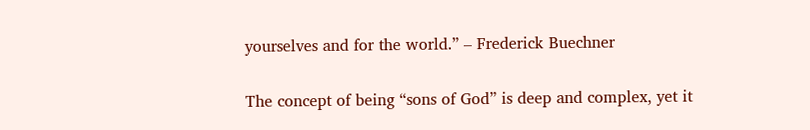yourselves and for the world.” – Frederick Buechner

The concept of being “sons of God” is deep and complex, yet it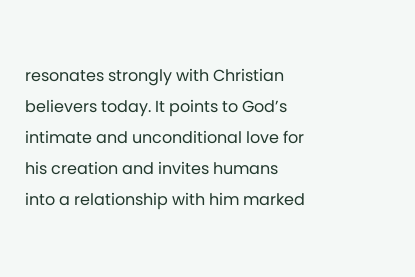resonates strongly with Christian believers today. It points to God’s intimate and unconditional love for his creation and invites humans into a relationship with him marked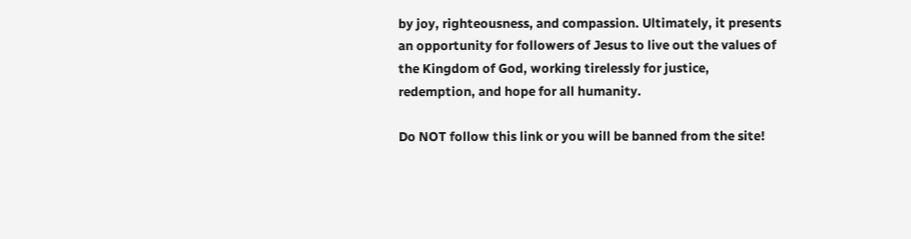by joy, righteousness, and compassion. Ultimately, it presents an opportunity for followers of Jesus to live out the values of the Kingdom of God, working tirelessly for justice, redemption, and hope for all humanity.

Do NOT follow this link or you will be banned from the site!